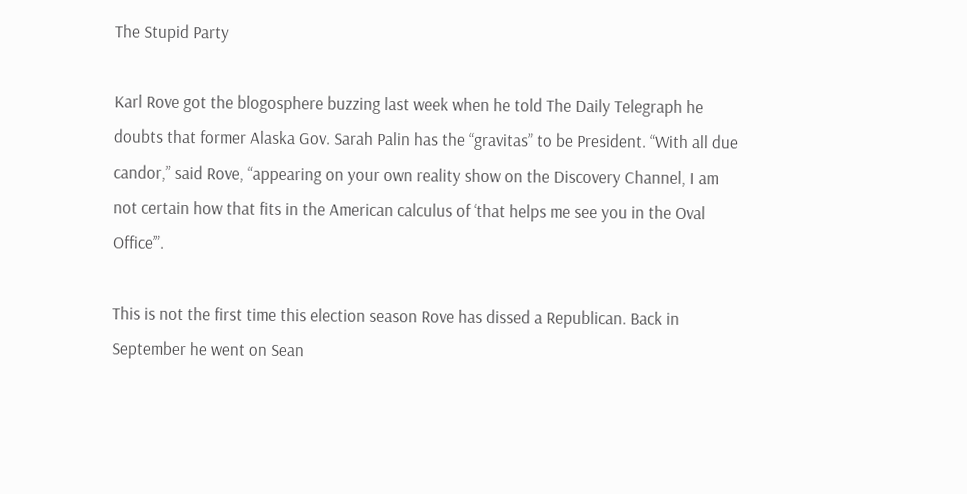The Stupid Party

Karl Rove got the blogosphere buzzing last week when he told The Daily Telegraph he doubts that former Alaska Gov. Sarah Palin has the “gravitas” to be President. “With all due candor,” said Rove, “appearing on your own reality show on the Discovery Channel, I am not certain how that fits in the American calculus of ‘that helps me see you in the Oval Office’”.

This is not the first time this election season Rove has dissed a Republican. Back in September he went on Sean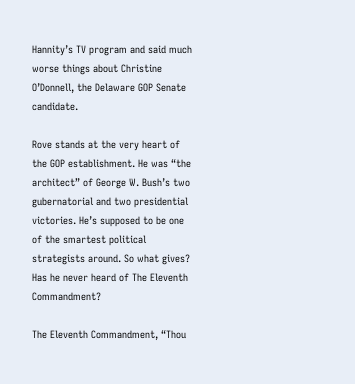Hannity’s TV program and said much worse things about Christine O’Donnell, the Delaware GOP Senate candidate.

Rove stands at the very heart of the GOP establishment. He was “the architect” of George W. Bush’s two gubernatorial and two presidential victories. He’s supposed to be one of the smartest political strategists around. So what gives? Has he never heard of The Eleventh Commandment?

The Eleventh Commandment, “Thou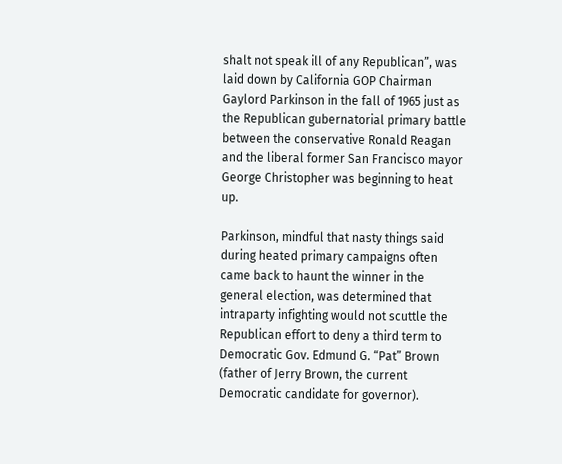shalt not speak ill of any Republican”, was laid down by California GOP Chairman Gaylord Parkinson in the fall of 1965 just as the Republican gubernatorial primary battle between the conservative Ronald Reagan and the liberal former San Francisco mayor George Christopher was beginning to heat up.

Parkinson, mindful that nasty things said during heated primary campaigns often came back to haunt the winner in the general election, was determined that intraparty infighting would not scuttle the Republican effort to deny a third term to Democratic Gov. Edmund G. “Pat” Brown (father of Jerry Brown, the current Democratic candidate for governor).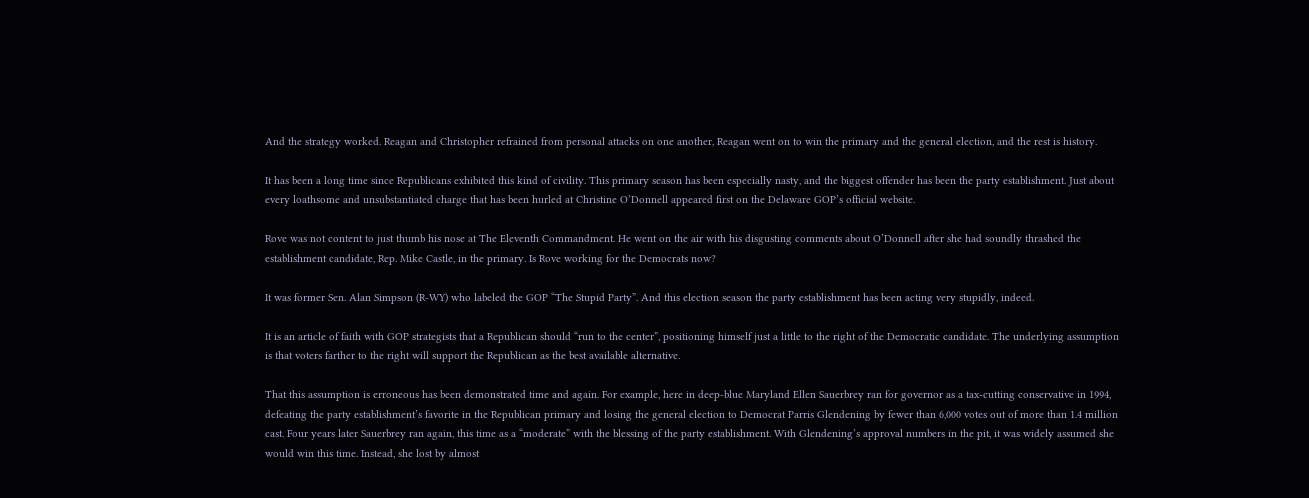And the strategy worked. Reagan and Christopher refrained from personal attacks on one another, Reagan went on to win the primary and the general election, and the rest is history.

It has been a long time since Republicans exhibited this kind of civility. This primary season has been especially nasty, and the biggest offender has been the party establishment. Just about every loathsome and unsubstantiated charge that has been hurled at Christine O’Donnell appeared first on the Delaware GOP’s official website.

Rove was not content to just thumb his nose at The Eleventh Commandment. He went on the air with his disgusting comments about O’Donnell after she had soundly thrashed the establishment candidate, Rep. Mike Castle, in the primary. Is Rove working for the Democrats now?

It was former Sen. Alan Simpson (R-WY) who labeled the GOP “The Stupid Party”. And this election season the party establishment has been acting very stupidly, indeed.

It is an article of faith with GOP strategists that a Republican should “run to the center”, positioning himself just a little to the right of the Democratic candidate. The underlying assumption is that voters farther to the right will support the Republican as the best available alternative.

That this assumption is erroneous has been demonstrated time and again. For example, here in deep-blue Maryland Ellen Sauerbrey ran for governor as a tax-cutting conservative in 1994, defeating the party establishment’s favorite in the Republican primary and losing the general election to Democrat Parris Glendening by fewer than 6,000 votes out of more than 1.4 million cast. Four years later Sauerbrey ran again, this time as a “moderate” with the blessing of the party establishment. With Glendening’s approval numbers in the pit, it was widely assumed she would win this time. Instead, she lost by almost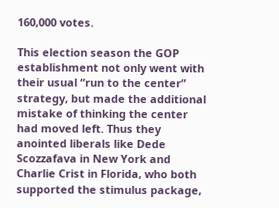160,000 votes.

This election season the GOP establishment not only went with their usual “run to the center” strategy, but made the additional mistake of thinking the center had moved left. Thus they anointed liberals like Dede Scozzafava in New York and Charlie Crist in Florida, who both supported the stimulus package,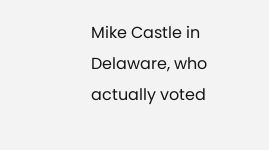Mike Castle in Delaware, who actually voted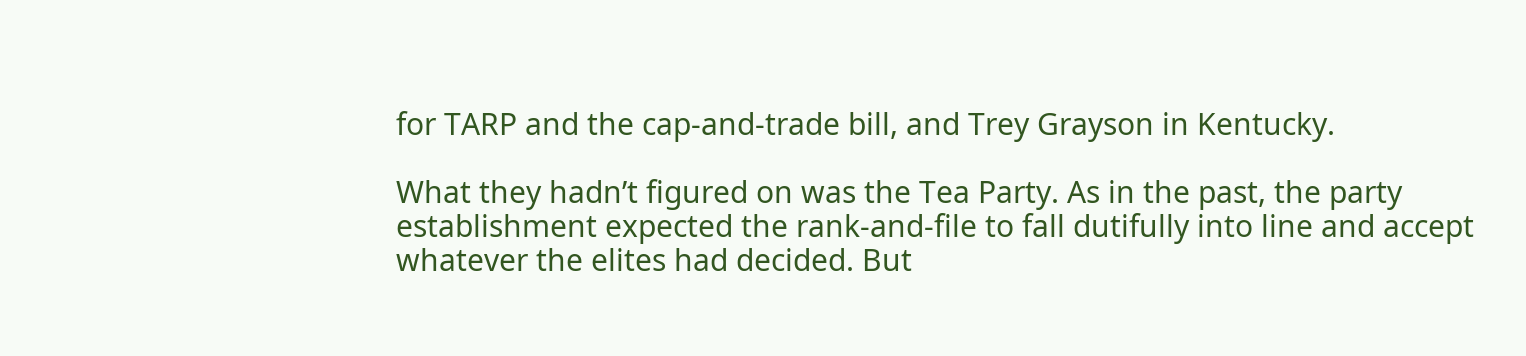for TARP and the cap-and-trade bill, and Trey Grayson in Kentucky.

What they hadn’t figured on was the Tea Party. As in the past, the party establishment expected the rank-and-file to fall dutifully into line and accept whatever the elites had decided. But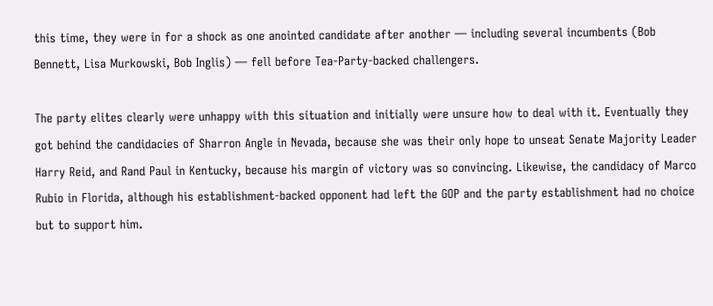this time, they were in for a shock as one anointed candidate after another — including several incumbents (Bob Bennett, Lisa Murkowski, Bob Inglis) — fell before Tea-Party-backed challengers.

The party elites clearly were unhappy with this situation and initially were unsure how to deal with it. Eventually they got behind the candidacies of Sharron Angle in Nevada, because she was their only hope to unseat Senate Majority Leader Harry Reid, and Rand Paul in Kentucky, because his margin of victory was so convincing. Likewise, the candidacy of Marco Rubio in Florida, although his establishment-backed opponent had left the GOP and the party establishment had no choice but to support him.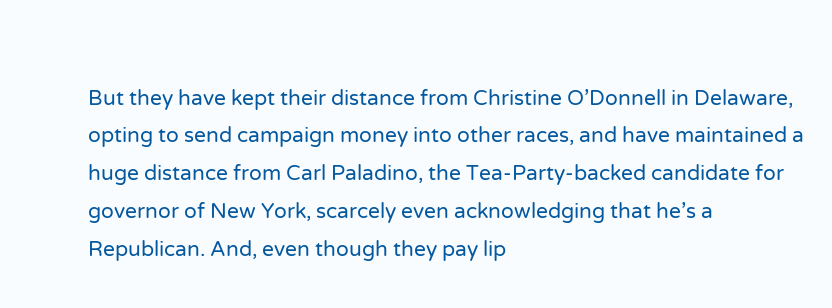But they have kept their distance from Christine O’Donnell in Delaware, opting to send campaign money into other races, and have maintained a huge distance from Carl Paladino, the Tea-Party-backed candidate for governor of New York, scarcely even acknowledging that he’s a Republican. And, even though they pay lip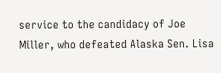service to the candidacy of Joe Miller, who defeated Alaska Sen. Lisa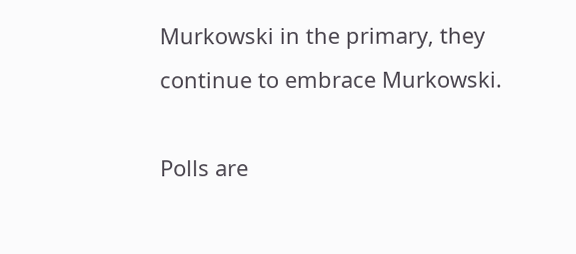Murkowski in the primary, they continue to embrace Murkowski.

Polls are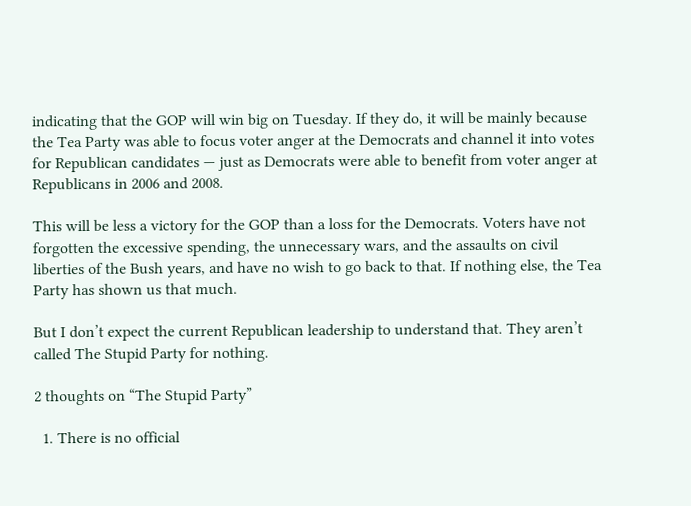indicating that the GOP will win big on Tuesday. If they do, it will be mainly because the Tea Party was able to focus voter anger at the Democrats and channel it into votes for Republican candidates — just as Democrats were able to benefit from voter anger at Republicans in 2006 and 2008.

This will be less a victory for the GOP than a loss for the Democrats. Voters have not forgotten the excessive spending, the unnecessary wars, and the assaults on civil liberties of the Bush years, and have no wish to go back to that. If nothing else, the Tea Party has shown us that much.

But I don’t expect the current Republican leadership to understand that. They aren’t called The Stupid Party for nothing.

2 thoughts on “The Stupid Party”

  1. There is no official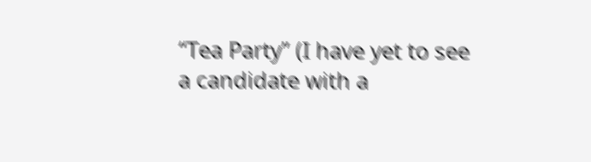“Tea Party” (I have yet to see a candidate with a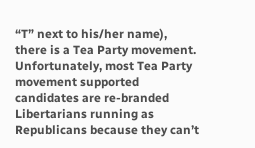“T” next to his/her name), there is a Tea Party movement. Unfortunately, most Tea Party movement supported candidates are re-branded Libertarians running as Republicans because they can’t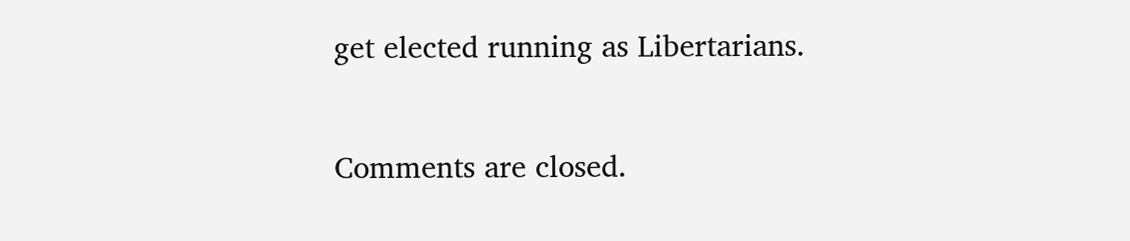get elected running as Libertarians.

Comments are closed.